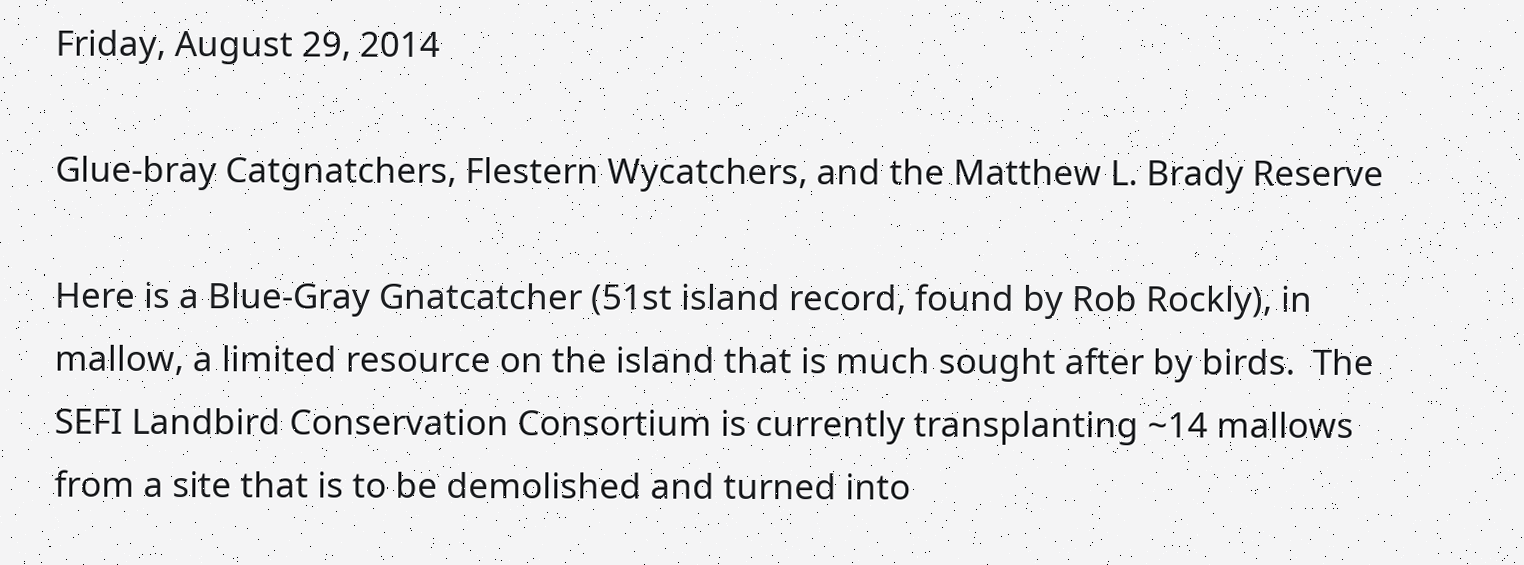Friday, August 29, 2014

Glue-bray Catgnatchers, Flestern Wycatchers, and the Matthew L. Brady Reserve

Here is a Blue-Gray Gnatcatcher (51st island record, found by Rob Rockly), in mallow, a limited resource on the island that is much sought after by birds.  The SEFI Landbird Conservation Consortium is currently transplanting ~14 mallows from a site that is to be demolished and turned into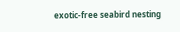exotic-free seabird nesting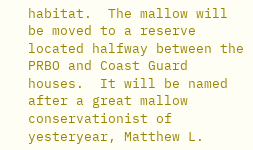habitat.  The mallow will be moved to a reserve located halfway between the PRBO and Coast Guard houses.  It will be named after a great mallow conservationist of yesteryear, Matthew L.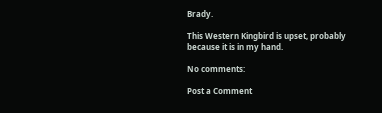Brady.

This Western Kingbird is upset, probably because it is in my hand.

No comments:

Post a Comment